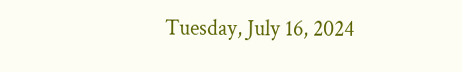Tuesday, July 16, 2024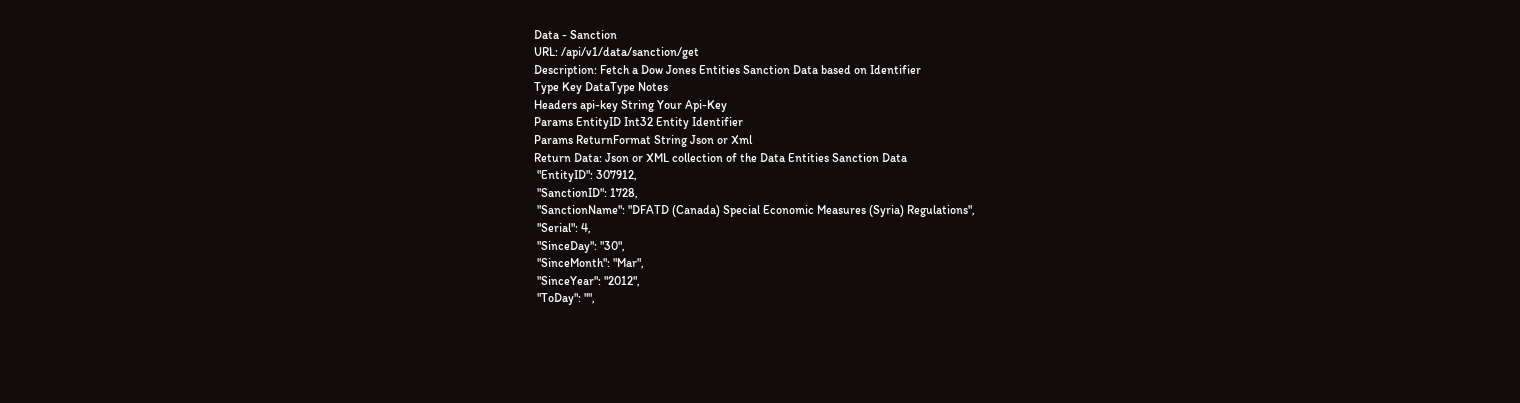Data - Sanction
URL: /api/v1/data/sanction/get
Description: Fetch a Dow Jones Entities Sanction Data based on Identifier
Type Key DataType Notes
Headers api-key String Your Api-Key
Params EntityID Int32 Entity Identifier
Params ReturnFormat String Json or Xml
Return Data: Json or XML collection of the Data Entities Sanction Data
 "EntityID": 307912,
 "SanctionID": 1728,
 "SanctionName": "DFATD (Canada) Special Economic Measures (Syria) Regulations",
 "Serial": 4,
 "SinceDay": "30",
 "SinceMonth": "Mar",
 "SinceYear": "2012",
 "ToDay": "",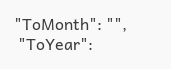"ToMonth": "",
 "ToYear":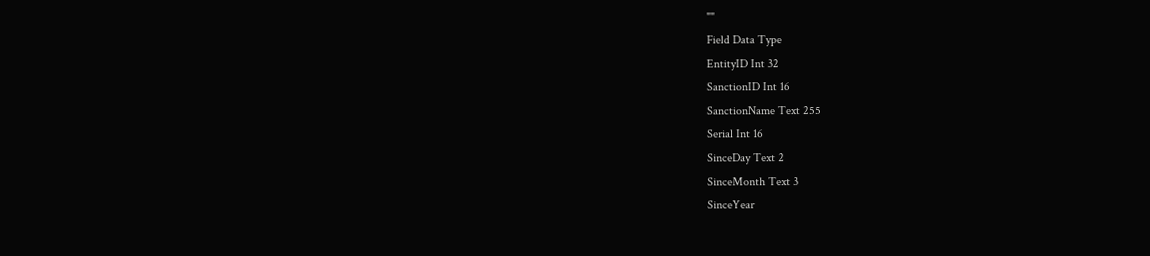""
Field Data Type
EntityID Int 32
SanctionID Int 16
SanctionName Text 255
Serial Int 16
SinceDay Text 2
SinceMonth Text 3
SinceYear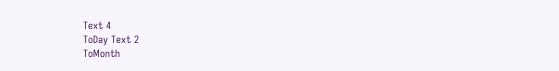Text 4
ToDay Text 2
ToMonth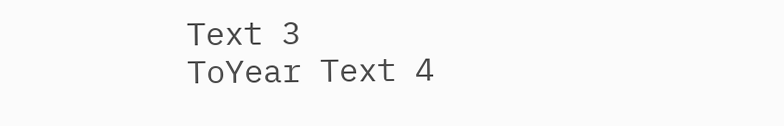Text 3
ToYear Text 4